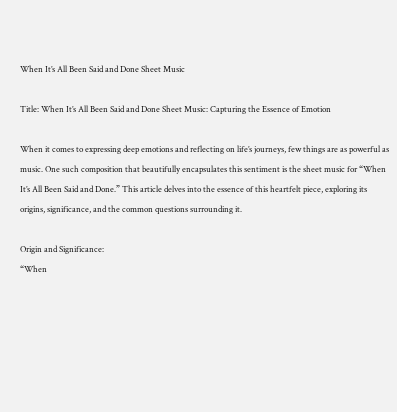When It’s All Been Said and Done Sheet Music

Title: When It’s All Been Said and Done Sheet Music: Capturing the Essence of Emotion

When it comes to expressing deep emotions and reflecting on life’s journeys, few things are as powerful as music. One such composition that beautifully encapsulates this sentiment is the sheet music for “When It’s All Been Said and Done.” This article delves into the essence of this heartfelt piece, exploring its origins, significance, and the common questions surrounding it.

Origin and Significance:
“When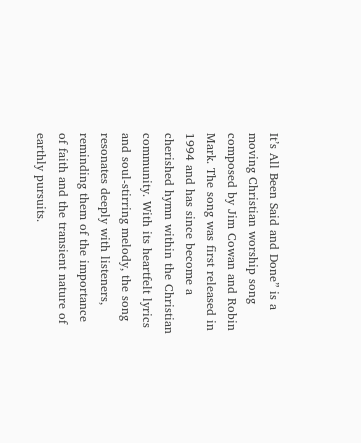It’s All Been Said and Done” is a moving Christian worship song composed by Jim Cowan and Robin Mark. The song was first released in 1994 and has since become a cherished hymn within the Christian community. With its heartfelt lyrics and soul-stirring melody, the song resonates deeply with listeners, reminding them of the importance of faith and the transient nature of earthly pursuits.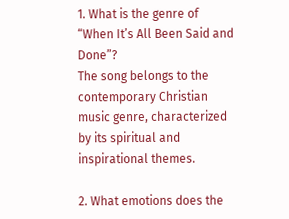1. What is the genre of “When It’s All Been Said and Done”?
The song belongs to the contemporary Christian music genre, characterized by its spiritual and inspirational themes.

2. What emotions does the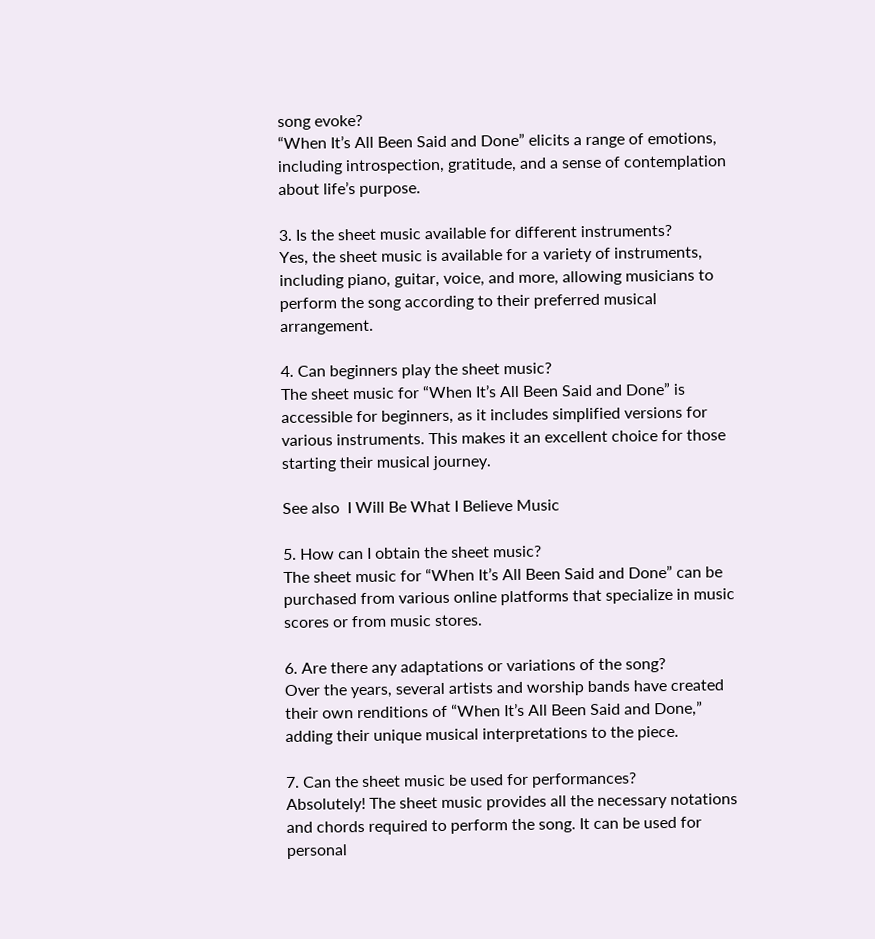song evoke?
“When It’s All Been Said and Done” elicits a range of emotions, including introspection, gratitude, and a sense of contemplation about life’s purpose.

3. Is the sheet music available for different instruments?
Yes, the sheet music is available for a variety of instruments, including piano, guitar, voice, and more, allowing musicians to perform the song according to their preferred musical arrangement.

4. Can beginners play the sheet music?
The sheet music for “When It’s All Been Said and Done” is accessible for beginners, as it includes simplified versions for various instruments. This makes it an excellent choice for those starting their musical journey.

See also  I Will Be What I Believe Music

5. How can I obtain the sheet music?
The sheet music for “When It’s All Been Said and Done” can be purchased from various online platforms that specialize in music scores or from music stores.

6. Are there any adaptations or variations of the song?
Over the years, several artists and worship bands have created their own renditions of “When It’s All Been Said and Done,” adding their unique musical interpretations to the piece.

7. Can the sheet music be used for performances?
Absolutely! The sheet music provides all the necessary notations and chords required to perform the song. It can be used for personal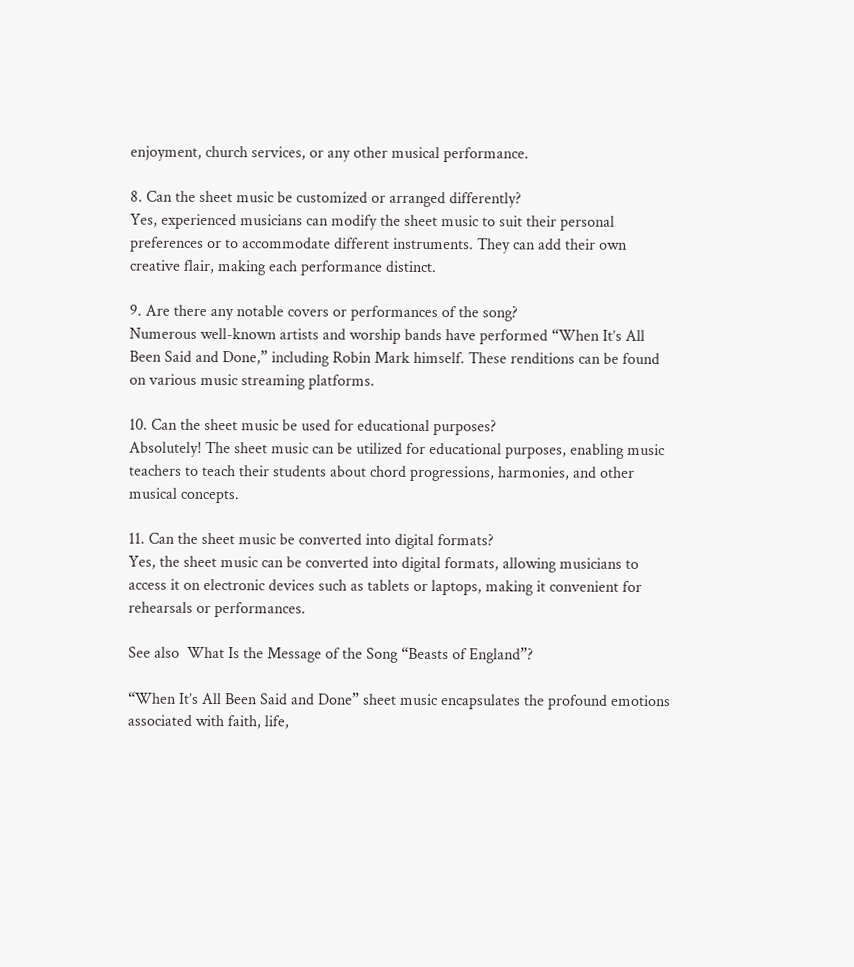enjoyment, church services, or any other musical performance.

8. Can the sheet music be customized or arranged differently?
Yes, experienced musicians can modify the sheet music to suit their personal preferences or to accommodate different instruments. They can add their own creative flair, making each performance distinct.

9. Are there any notable covers or performances of the song?
Numerous well-known artists and worship bands have performed “When It’s All Been Said and Done,” including Robin Mark himself. These renditions can be found on various music streaming platforms.

10. Can the sheet music be used for educational purposes?
Absolutely! The sheet music can be utilized for educational purposes, enabling music teachers to teach their students about chord progressions, harmonies, and other musical concepts.

11. Can the sheet music be converted into digital formats?
Yes, the sheet music can be converted into digital formats, allowing musicians to access it on electronic devices such as tablets or laptops, making it convenient for rehearsals or performances.

See also  What Is the Message of the Song “Beasts of England”?

“When It’s All Been Said and Done” sheet music encapsulates the profound emotions associated with faith, life,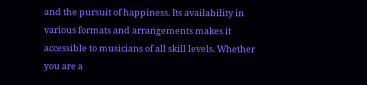and the pursuit of happiness. Its availability in various formats and arrangements makes it accessible to musicians of all skill levels. Whether you are a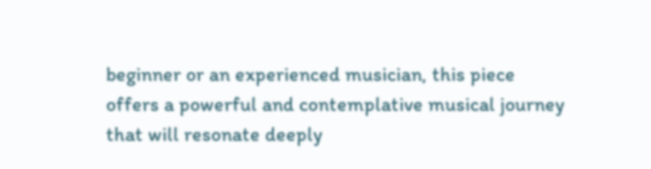beginner or an experienced musician, this piece offers a powerful and contemplative musical journey that will resonate deeply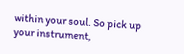within your soul. So pick up your instrument,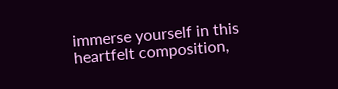immerse yourself in this heartfelt composition,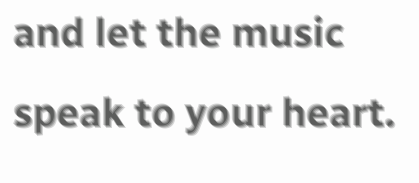and let the music speak to your heart.